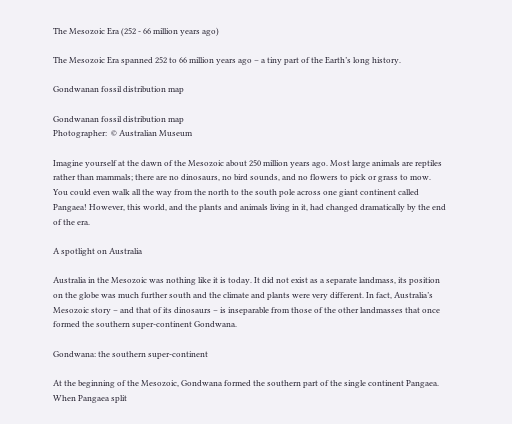The Mesozoic Era (252 - 66 million years ago)

The Mesozoic Era spanned 252 to 66 million years ago – a tiny part of the Earth’s long history.

Gondwanan fossil distribution map

Gondwanan fossil distribution map
Photographer:  © Australian Museum

Imagine yourself at the dawn of the Mesozoic about 250 million years ago. Most large animals are reptiles rather than mammals; there are no dinosaurs, no bird sounds, and no flowers to pick or grass to mow. You could even walk all the way from the north to the south pole across one giant continent called Pangaea! However, this world, and the plants and animals living in it, had changed dramatically by the end of the era.

A spotlight on Australia

Australia in the Mesozoic was nothing like it is today. It did not exist as a separate landmass, its position on the globe was much further south and the climate and plants were very different. In fact, Australia’s Mesozoic story – and that of its dinosaurs – is inseparable from those of the other landmasses that once formed the southern super-continent Gondwana.

Gondwana: the southern super-continent

At the beginning of the Mesozoic, Gondwana formed the southern part of the single continent Pangaea. When Pangaea split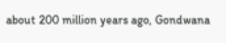about 200 million years ago, Gondwana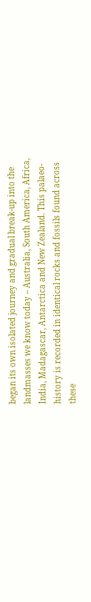began its own isolated journey and gradual break-up into the landmasses we know today – Australia, South America, Africa, India, Madagascar, Antarctica and New Zealand. This palaeo-history is recorded in identical rocks and fossils found across these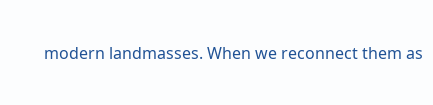modern landmasses. When we reconnect them as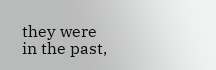they were in the past,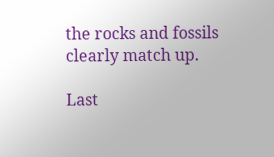the rocks and fossils clearly match up.

Last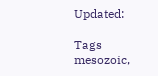Updated:

Tags mesozoic,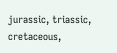jurassic, triassic, cretaceous,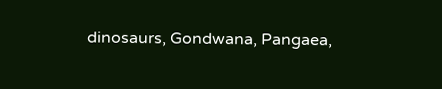dinosaurs, Gondwana, Pangaea,